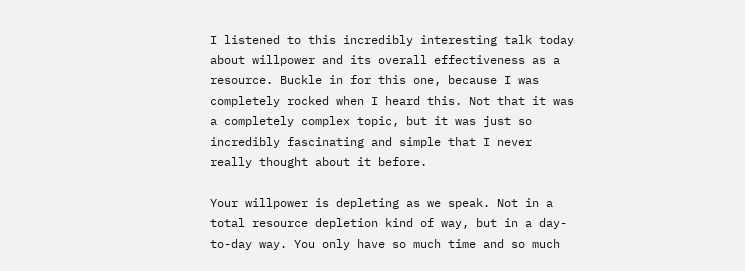I listened to this incredibly interesting talk today about willpower and its overall effectiveness as a resource. Buckle in for this one, because I was completely rocked when I heard this. Not that it was a completely complex topic, but it was just so incredibly fascinating and simple that I never really thought about it before.

Your willpower is depleting as we speak. Not in a total resource depletion kind of way, but in a day-to-day way. You only have so much time and so much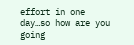effort in one day…so how are you going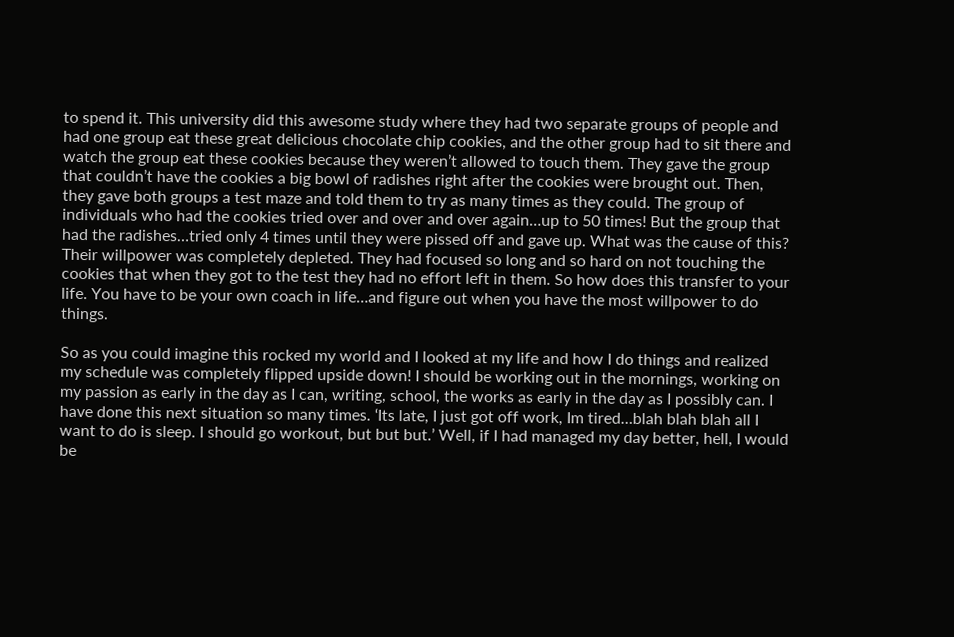to spend it. This university did this awesome study where they had two separate groups of people and had one group eat these great delicious chocolate chip cookies, and the other group had to sit there and watch the group eat these cookies because they weren’t allowed to touch them. They gave the group that couldn’t have the cookies a big bowl of radishes right after the cookies were brought out. Then, they gave both groups a test maze and told them to try as many times as they could. The group of individuals who had the cookies tried over and over and over again…up to 50 times! But the group that had the radishes…tried only 4 times until they were pissed off and gave up. What was the cause of this? Their willpower was completely depleted. They had focused so long and so hard on not touching the cookies that when they got to the test they had no effort left in them. So how does this transfer to your life. You have to be your own coach in life…and figure out when you have the most willpower to do things.

So as you could imagine this rocked my world and I looked at my life and how I do things and realized my schedule was completely flipped upside down! I should be working out in the mornings, working on my passion as early in the day as I can, writing, school, the works as early in the day as I possibly can. I have done this next situation so many times. ‘Its late, I just got off work, Im tired…blah blah blah all I want to do is sleep. I should go workout, but but but.’ Well, if I had managed my day better, hell, I would be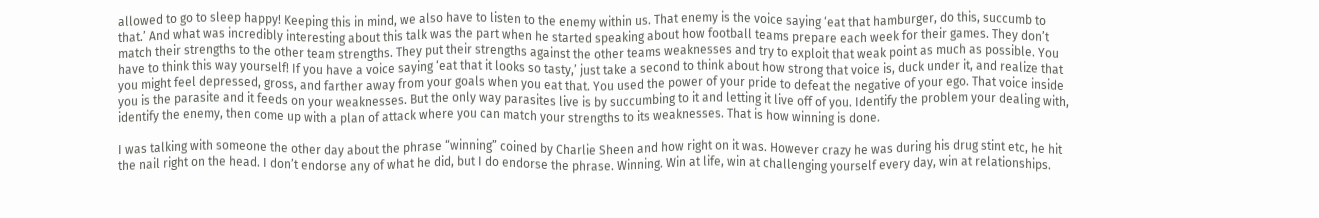allowed to go to sleep happy! Keeping this in mind, we also have to listen to the enemy within us. That enemy is the voice saying ‘eat that hamburger, do this, succumb to that.’ And what was incredibly interesting about this talk was the part when he started speaking about how football teams prepare each week for their games. They don’t match their strengths to the other team strengths. They put their strengths against the other teams weaknesses and try to exploit that weak point as much as possible. You have to think this way yourself! If you have a voice saying ‘eat that it looks so tasty,’ just take a second to think about how strong that voice is, duck under it, and realize that you might feel depressed, gross, and farther away from your goals when you eat that. You used the power of your pride to defeat the negative of your ego. That voice inside you is the parasite and it feeds on your weaknesses. But the only way parasites live is by succumbing to it and letting it live off of you. Identify the problem your dealing with, identify the enemy, then come up with a plan of attack where you can match your strengths to its weaknesses. That is how winning is done.

I was talking with someone the other day about the phrase “winning” coined by Charlie Sheen and how right on it was. However crazy he was during his drug stint etc, he hit the nail right on the head. I don’t endorse any of what he did, but I do endorse the phrase. Winning. Win at life, win at challenging yourself every day, win at relationships.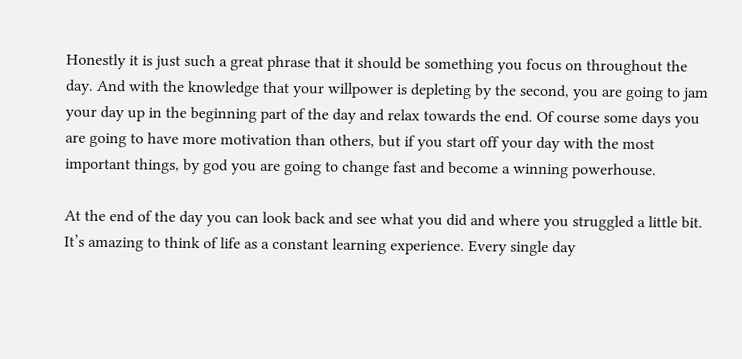Honestly it is just such a great phrase that it should be something you focus on throughout the day. And with the knowledge that your willpower is depleting by the second, you are going to jam your day up in the beginning part of the day and relax towards the end. Of course some days you are going to have more motivation than others, but if you start off your day with the most important things, by god you are going to change fast and become a winning powerhouse.

At the end of the day you can look back and see what you did and where you struggled a little bit. It’s amazing to think of life as a constant learning experience. Every single day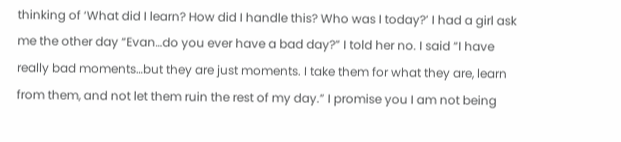thinking of ‘What did I learn? How did I handle this? Who was I today?’ I had a girl ask me the other day “Evan…do you ever have a bad day?” I told her no. I said “I have really bad moments…but they are just moments. I take them for what they are, learn from them, and not let them ruin the rest of my day.” I promise you I am not being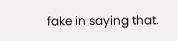fake in saying that.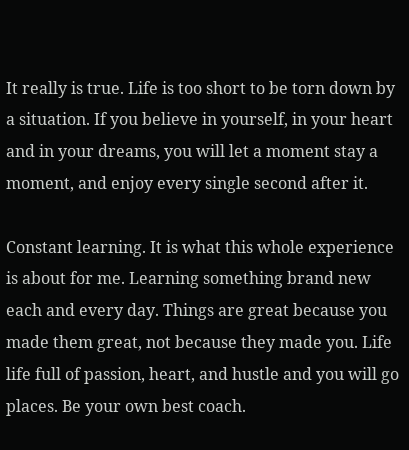It really is true. Life is too short to be torn down by a situation. If you believe in yourself, in your heart and in your dreams, you will let a moment stay a moment, and enjoy every single second after it.

Constant learning. It is what this whole experience is about for me. Learning something brand new each and every day. Things are great because you made them great, not because they made you. Life life full of passion, heart, and hustle and you will go places. Be your own best coach.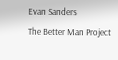Evan Sanders
The Better Man Project